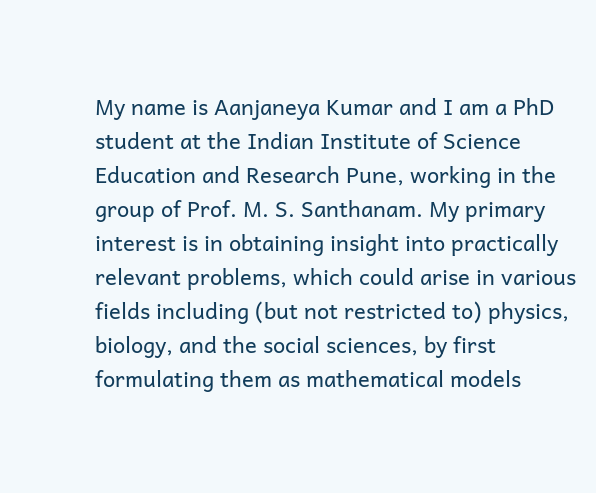My name is Aanjaneya Kumar and I am a PhD student at the Indian Institute of Science Education and Research Pune, working in the group of Prof. M. S. Santhanam. My primary interest is in obtaining insight into practically relevant problems, which could arise in various fields including (but not restricted to) physics, biology, and the social sciences, by first formulating them as mathematical models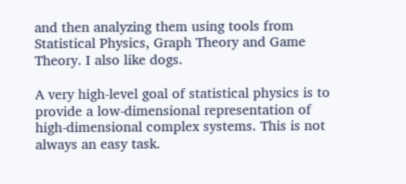and then analyzing them using tools from Statistical Physics, Graph Theory and Game Theory. I also like dogs.

A very high-level goal of statistical physics is to provide a low-dimensional representation of high-dimensional complex systems. This is not always an easy task.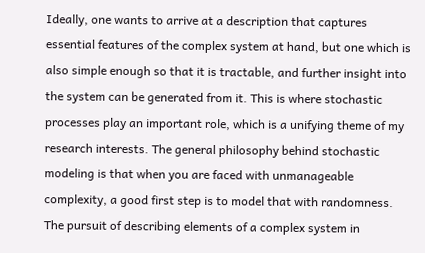Ideally, one wants to arrive at a description that captures essential features of the complex system at hand, but one which is also simple enough so that it is tractable, and further insight into the system can be generated from it. This is where stochastic processes play an important role, which is a unifying theme of my research interests. The general philosophy behind stochastic modeling is that when you are faced with unmanageable complexity, a good first step is to model that with randomness. The pursuit of describing elements of a complex system in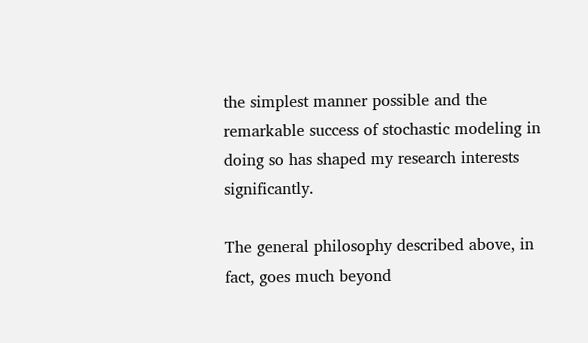the simplest manner possible and the remarkable success of stochastic modeling in doing so has shaped my research interests significantly.

The general philosophy described above, in fact, goes much beyond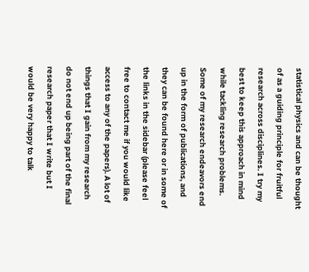statistical physics and can be thought of as a guiding principle for fruitful research across disciplines. I try my best to keep this approach in mind while tackling research problems. Some of my research endeavors end up in the form of publications, and they can be found here or in some of the links in the sidebar (please feel free to contact me if you would like access to any of the papers). A lot of things that I gain from my research do not end up being part of the final research paper that I write but I would be very happy to talk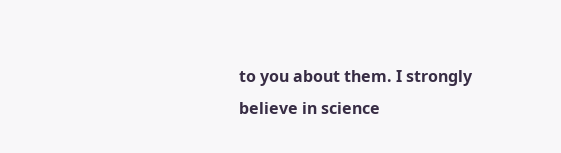to you about them. I strongly believe in science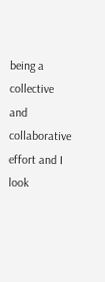being a collective and collaborative effort and I look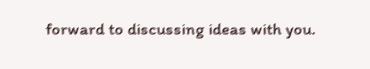forward to discussing ideas with you.